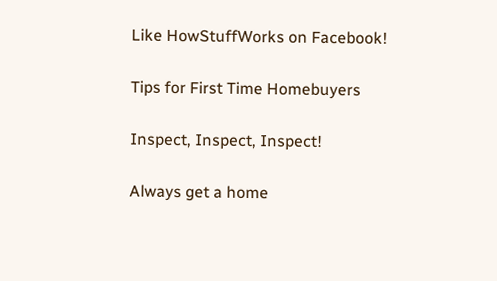Like HowStuffWorks on Facebook!

Tips for First Time Homebuyers

Inspect, Inspect, Inspect!

Always get a home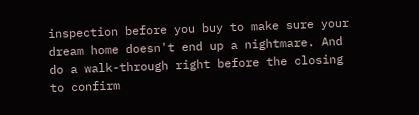inspection before you buy to make sure your dream home doesn't end up a nightmare. And do a walk-through right before the closing to confirm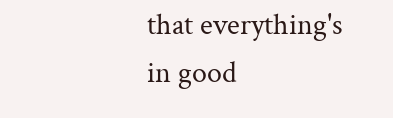that everything's in good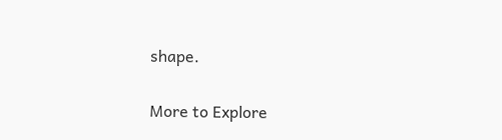shape.

More to Explore